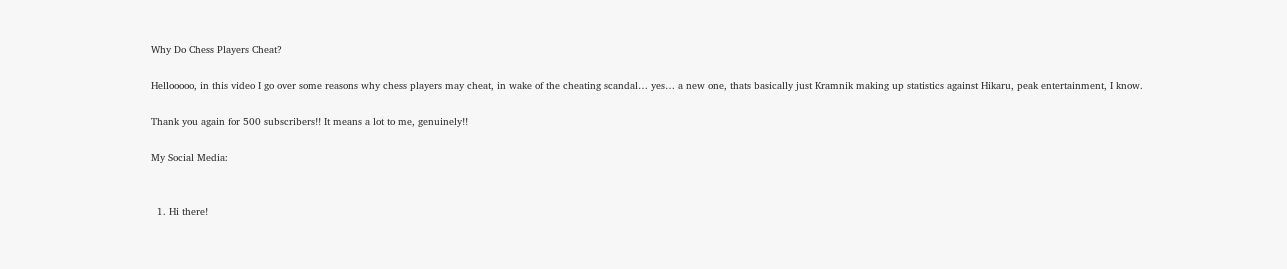Why Do Chess Players Cheat?

Hellooooo, in this video I go over some reasons why chess players may cheat, in wake of the cheating scandal… yes… a new one, thats basically just Kramnik making up statistics against Hikaru, peak entertainment, I know.

Thank you again for 500 subscribers!! It means a lot to me, genuinely!!

My Social Media:


  1. Hi there!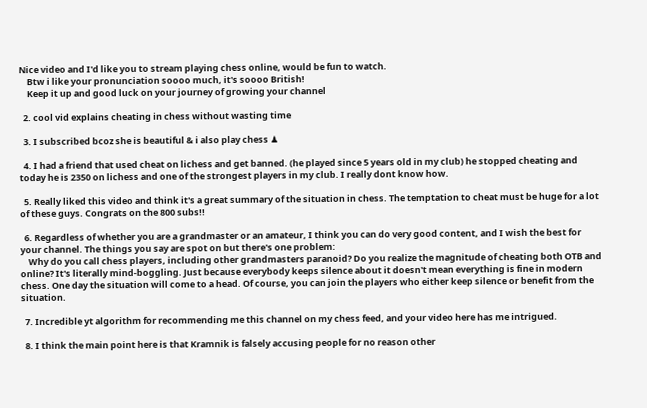Nice video and I'd like you to stream playing chess online, would be fun to watch.
    Btw i like your pronunciation soooo much, it's soooo British!
    Keep it up and good luck on your journey of growing your channel

  2. cool vid explains cheating in chess without wasting time

  3. I subscribed bcoz she is beautiful & i also play chess ♟

  4. I had a friend that used cheat on lichess and get banned. (he played since 5 years old in my club) he stopped cheating and today he is 2350 on lichess and one of the strongest players in my club. I really dont know how.

  5. Really liked this video and think it's a great summary of the situation in chess. The temptation to cheat must be huge for a lot of these guys. Congrats on the 800 subs!!

  6. Regardless of whether you are a grandmaster or an amateur, I think you can do very good content, and I wish the best for your channel. The things you say are spot on but there's one problem:
    Why do you call chess players, including other grandmasters paranoid? Do you realize the magnitude of cheating both OTB and online? It's literally mind-boggling. Just because everybody keeps silence about it doesn't mean everything is fine in modern chess. One day the situation will come to a head. Of course, you can join the players who either keep silence or benefit from the situation.

  7. Incredible yt algorithm for recommending me this channel on my chess feed, and your video here has me intrigued.

  8. I think the main point here is that Kramnik is falsely accusing people for no reason other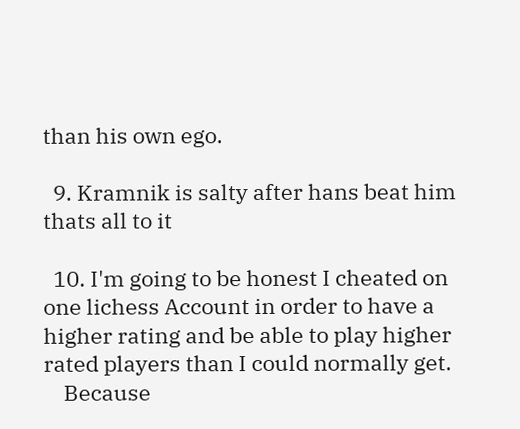than his own ego.

  9. Kramnik is salty after hans beat him thats all to it

  10. I'm going to be honest I cheated on one lichess Account in order to have a higher rating and be able to play higher rated players than I could normally get.
    Because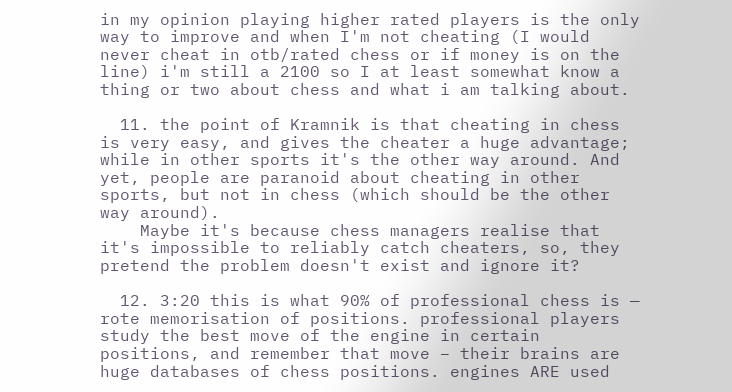in my opinion playing higher rated players is the only way to improve and when I'm not cheating (I would never cheat in otb/rated chess or if money is on the line) i'm still a 2100 so I at least somewhat know a thing or two about chess and what i am talking about.

  11. the point of Kramnik is that cheating in chess is very easy, and gives the cheater a huge advantage; while in other sports it's the other way around. And yet, people are paranoid about cheating in other sports, but not in chess (which should be the other way around).
    Maybe it's because chess managers realise that it's impossible to reliably catch cheaters, so, they pretend the problem doesn't exist and ignore it?

  12. 3:20 this is what 90% of professional chess is — rote memorisation of positions. professional players study the best move of the engine in certain positions, and remember that move – their brains are huge databases of chess positions. engines ARE used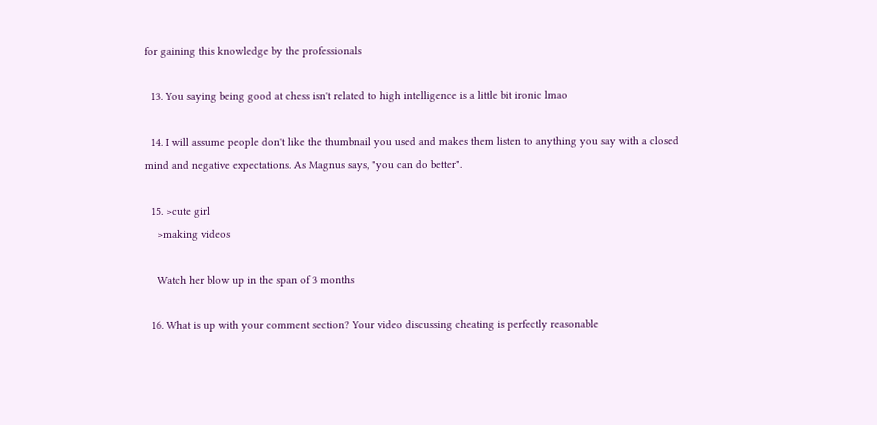for gaining this knowledge by the professionals

  13. You saying being good at chess isn't related to high intelligence is a little bit ironic lmao

  14. I will assume people don't like the thumbnail you used and makes them listen to anything you say with a closed mind and negative expectations. As Magnus says, "you can do better".

  15. >cute girl
    >making videos

    Watch her blow up in the span of 3 months

  16. What is up with your comment section? Your video discussing cheating is perfectly reasonable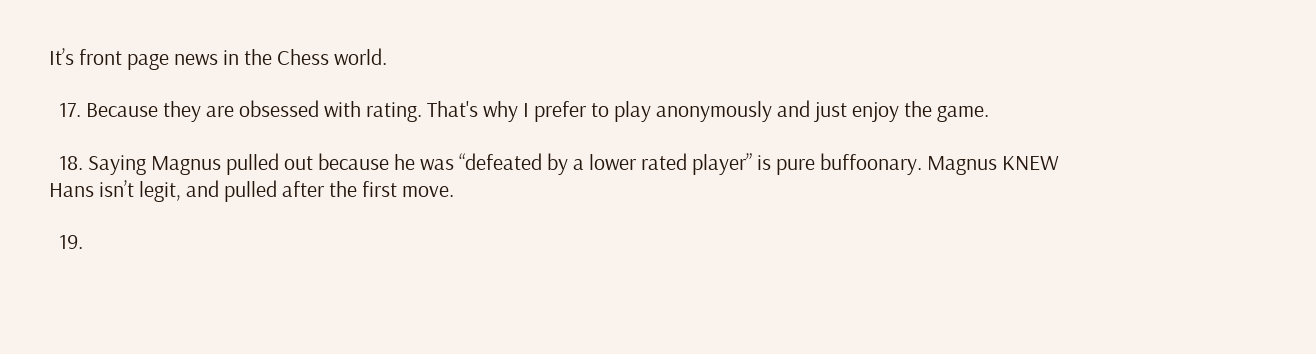It’s front page news in the Chess world.

  17. Because they are obsessed with rating. That's why I prefer to play anonymously and just enjoy the game.

  18. Saying Magnus pulled out because he was “defeated by a lower rated player” is pure buffoonary. Magnus KNEW Hans isn’t legit, and pulled after the first move.

  19.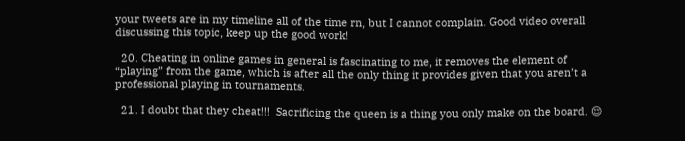your tweets are in my timeline all of the time rn, but I cannot complain. Good video overall discussing this topic, keep up the good work!

  20. Cheating in online games in general is fascinating to me, it removes the element of “playing” from the game, which is after all the only thing it provides given that you aren’t a professional playing in tournaments.

  21. I doubt that they cheat!!!  Sacrificing the queen is a thing you only make on the board. 😌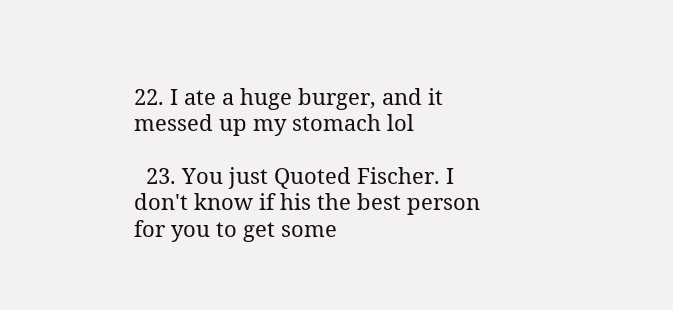22. I ate a huge burger, and it messed up my stomach lol

  23. You just Quoted Fischer. I don't know if his the best person for you to get some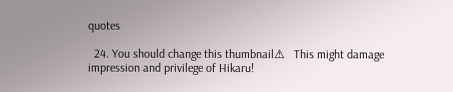quotes

  24. You should change this thumbnail⚠   This might damage impression and privilege of Hikaru!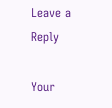Leave a Reply

Your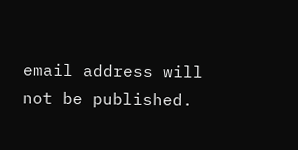email address will not be published.